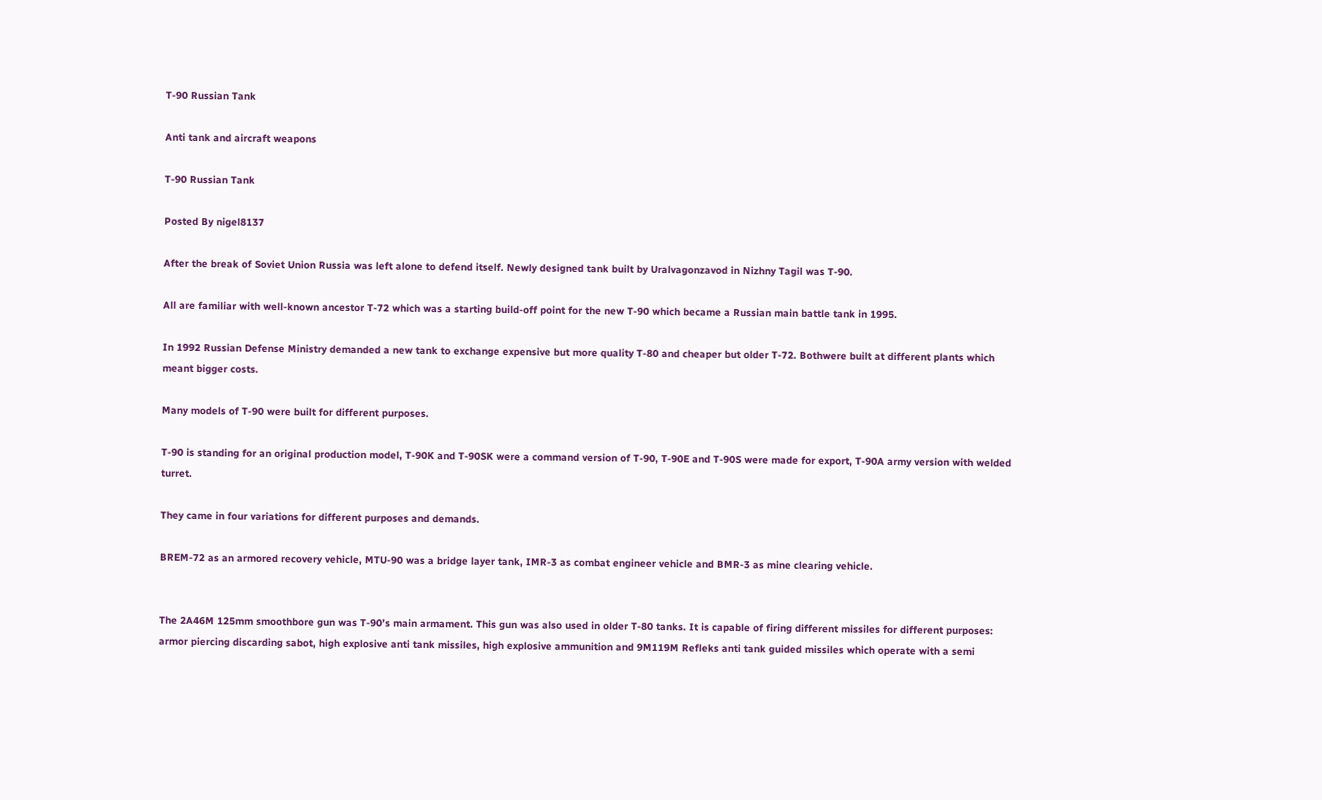T-90 Russian Tank

Anti tank and aircraft weapons

T-90 Russian Tank

Posted By nigel8137

After the break of Soviet Union Russia was left alone to defend itself. Newly designed tank built by Uralvagonzavod in Nizhny Tagil was T-90.

All are familiar with well-known ancestor T-72 which was a starting build-off point for the new T-90 which became a Russian main battle tank in 1995.

In 1992 Russian Defense Ministry demanded a new tank to exchange expensive but more quality T-80 and cheaper but older T-72. Bothwere built at different plants which meant bigger costs.

Many models of T-90 were built for different purposes.

T-90 is standing for an original production model, T-90K and T-90SK were a command version of T-90, T-90E and T-90S were made for export, T-90A army version with welded turret.

They came in four variations for different purposes and demands.

BREM-72 as an armored recovery vehicle, MTU-90 was a bridge layer tank, IMR-3 as combat engineer vehicle and BMR-3 as mine clearing vehicle.


The 2A46M 125mm smoothbore gun was T-90’s main armament. This gun was also used in older T-80 tanks. It is capable of firing different missiles for different purposes: armor piercing discarding sabot, high explosive anti tank missiles, high explosive ammunition and 9M119M Refleks anti tank guided missiles which operate with a semi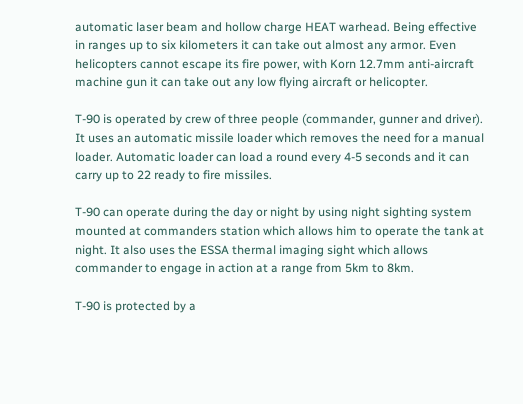automatic laser beam and hollow charge HEAT warhead. Being effective in ranges up to six kilometers it can take out almost any armor. Even helicopters cannot escape its fire power, with Korn 12.7mm anti-aircraft machine gun it can take out any low flying aircraft or helicopter.

T-90 is operated by crew of three people (commander, gunner and driver). It uses an automatic missile loader which removes the need for a manual loader. Automatic loader can load a round every 4-5 seconds and it can carry up to 22 ready to fire missiles.

T-90 can operate during the day or night by using night sighting system mounted at commanders station which allows him to operate the tank at night. It also uses the ESSA thermal imaging sight which allows commander to engage in action at a range from 5km to 8km.

T-90 is protected by a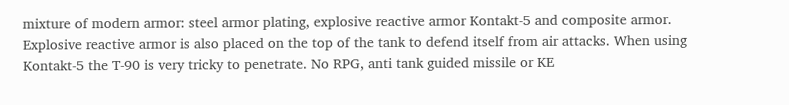mixture of modern armor: steel armor plating, explosive reactive armor Kontakt-5 and composite armor. Explosive reactive armor is also placed on the top of the tank to defend itself from air attacks. When using Kontakt-5 the T-90 is very tricky to penetrate. No RPG, anti tank guided missile or KE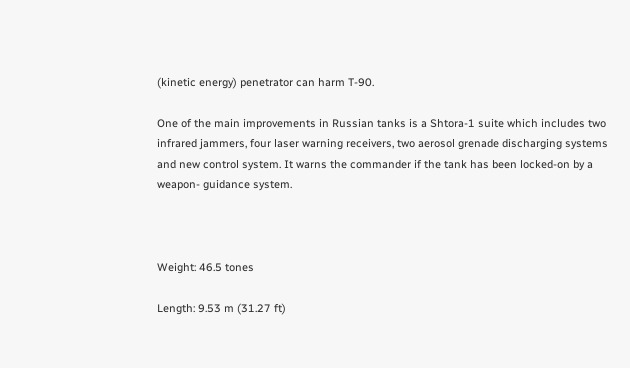(kinetic energy) penetrator can harm T-90.

One of the main improvements in Russian tanks is a Shtora-1 suite which includes two infrared jammers, four laser warning receivers, two aerosol grenade discharging systems and new control system. It warns the commander if the tank has been locked-on by a weapon- guidance system.



Weight: 46.5 tones

Length: 9.53 m (31.27 ft)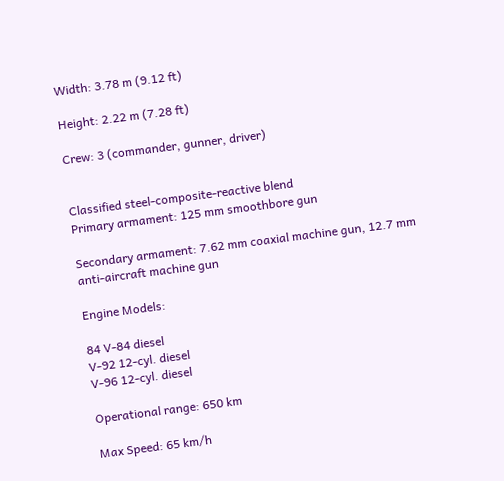Width: 3.78 m (9.12 ft)

Height: 2.22 m (7.28 ft)

Crew: 3 (commander, gunner, driver)


Classified steel-composite-reactive blend
Primary armament: 125 mm smoothbore gun

Secondary armament: 7.62 mm coaxial machine gun, 12.7 mm anti-aircraft machine gun

Engine Models:

84 V-84 diesel
V-92 12-cyl. diesel
V-96 12-cyl. diesel

Operational range: 650 km

Max Speed: 65 km/h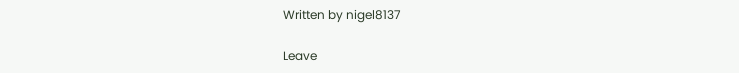Written by nigel8137

Leave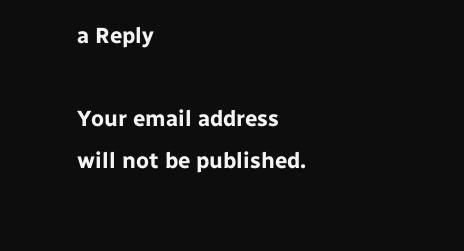a Reply

Your email address will not be published.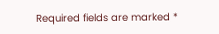Required fields are marked *